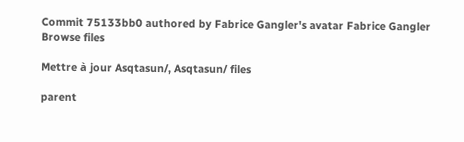Commit 75133bb0 authored by Fabrice Gangler's avatar Fabrice Gangler
Browse files

Mettre à jour Asqtasun/, Asqtasun/ files

parent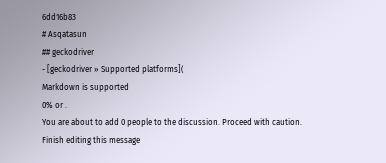6dd16b83
# Asqatasun
## geckodriver
- [geckodriver » Supported platforms](
Markdown is supported
0% or .
You are about to add 0 people to the discussion. Proceed with caution.
Finish editing this message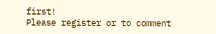first!
Please register or to comment